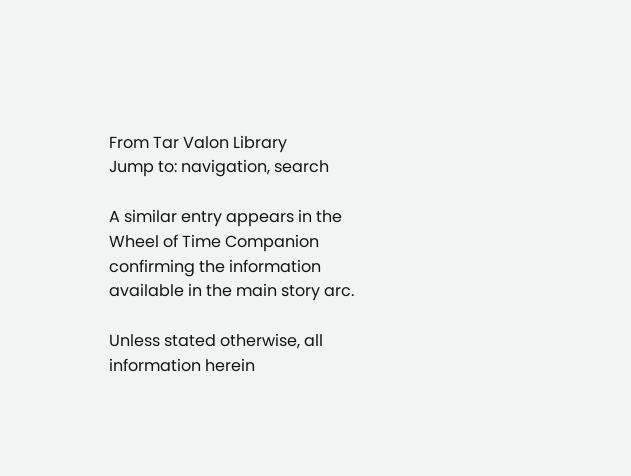From Tar Valon Library
Jump to: navigation, search

A similar entry appears in the Wheel of Time Companion confirming the information available in the main story arc.

Unless stated otherwise, all information herein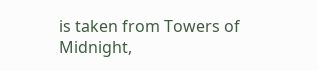is taken from Towers of Midnight,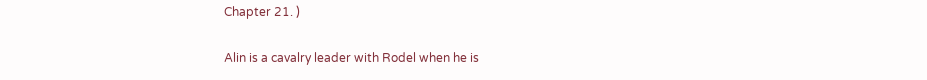Chapter 21. )

Alin is a cavalry leader with Rodel when he is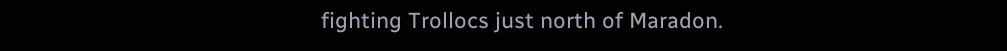fighting Trollocs just north of Maradon.